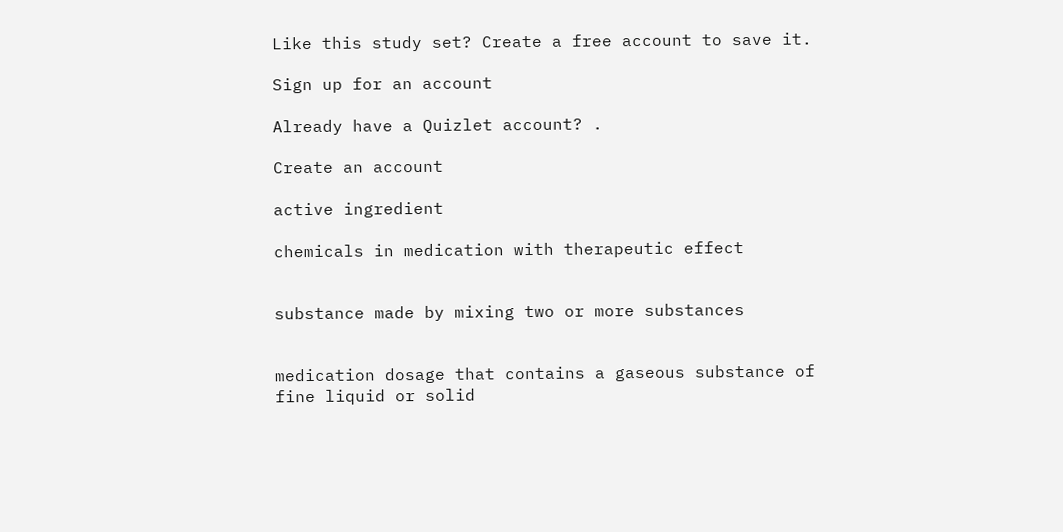Like this study set? Create a free account to save it.

Sign up for an account

Already have a Quizlet account? .

Create an account

active ingredient

chemicals in medication with therapeutic effect


substance made by mixing two or more substances


medication dosage that contains a gaseous substance of fine liquid or solid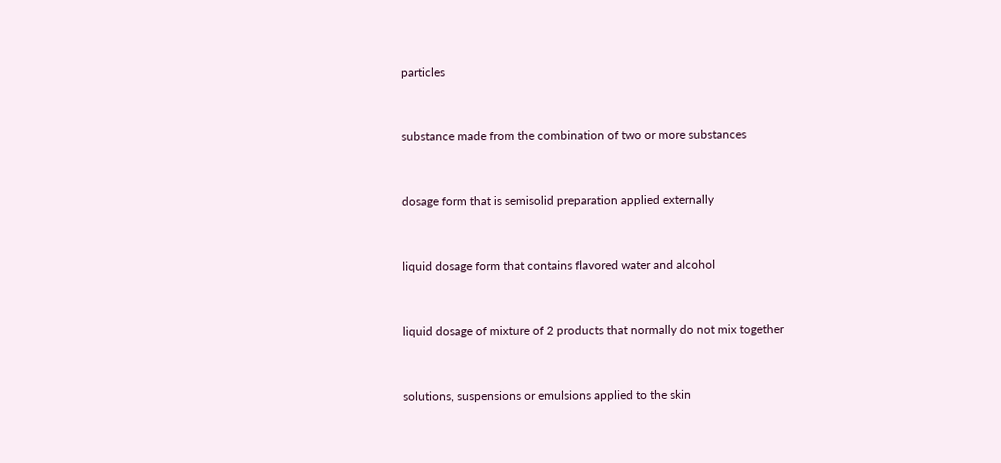particles


substance made from the combination of two or more substances


dosage form that is semisolid preparation applied externally


liquid dosage form that contains flavored water and alcohol


liquid dosage of mixture of 2 products that normally do not mix together


solutions, suspensions or emulsions applied to the skin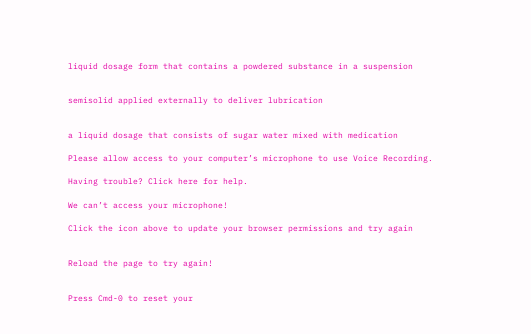liquid dosage form that contains a powdered substance in a suspension


semisolid applied externally to deliver lubrication


a liquid dosage that consists of sugar water mixed with medication

Please allow access to your computer’s microphone to use Voice Recording.

Having trouble? Click here for help.

We can’t access your microphone!

Click the icon above to update your browser permissions and try again


Reload the page to try again!


Press Cmd-0 to reset your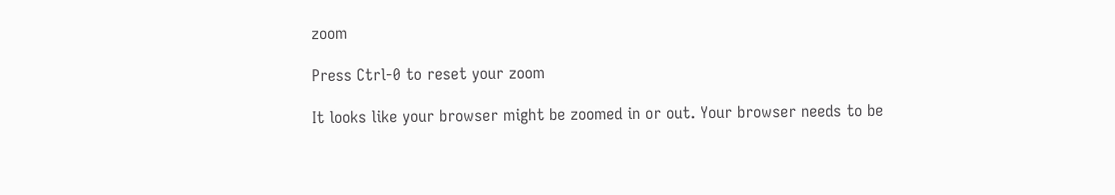zoom

Press Ctrl-0 to reset your zoom

It looks like your browser might be zoomed in or out. Your browser needs to be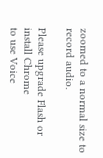zoomed to a normal size to record audio.

Please upgrade Flash or install Chrome
to use Voice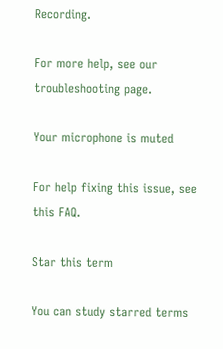Recording.

For more help, see our troubleshooting page.

Your microphone is muted

For help fixing this issue, see this FAQ.

Star this term

You can study starred terms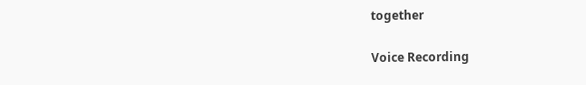together

Voice Recording